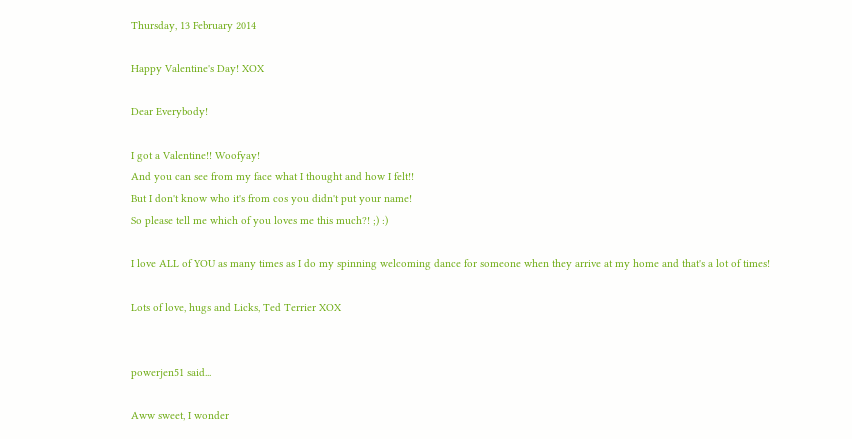Thursday, 13 February 2014

Happy Valentine's Day! XOX

Dear Everybody!

I got a Valentine!! Woofyay!
And you can see from my face what I thought and how I felt!!
But I don't know who it's from cos you didn't put your name!
So please tell me which of you loves me this much?! ;) :)

I love ALL of YOU as many times as I do my spinning welcoming dance for someone when they arrive at my home and that's a lot of times!

Lots of love, hugs and Licks, Ted Terrier XOX


powerjen51 said...

Aww sweet, I wonder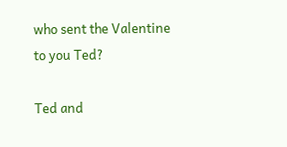who sent the Valentine to you Ted?

Ted and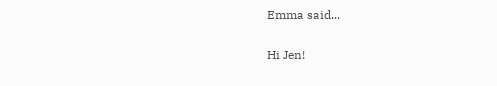Emma said...

Hi Jen!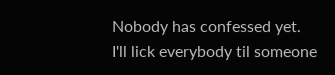Nobody has confessed yet.
I'll lick everybody til someone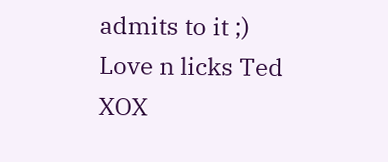admits to it ;)
Love n licks Ted XOX